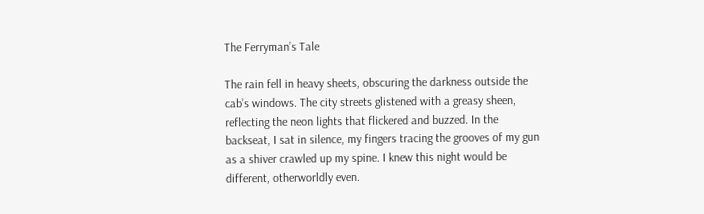The Ferryman’s Tale

The rain fell in heavy sheets, obscuring the darkness outside the cab’s windows. The city streets glistened with a greasy sheen, reflecting the neon lights that flickered and buzzed. In the backseat, I sat in silence, my fingers tracing the grooves of my gun as a shiver crawled up my spine. I knew this night would be different, otherworldly even.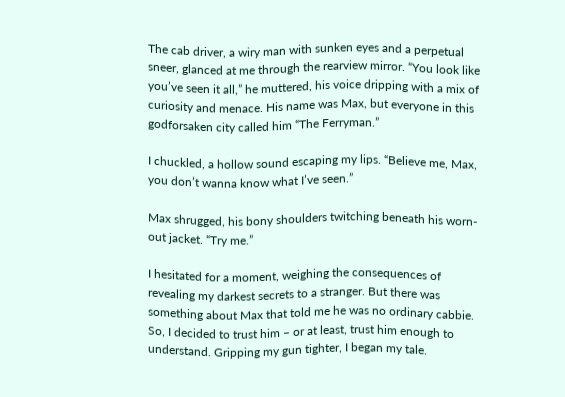The cab driver, a wiry man with sunken eyes and a perpetual sneer, glanced at me through the rearview mirror. “You look like you’ve seen it all,” he muttered, his voice dripping with a mix of curiosity and menace. His name was Max, but everyone in this godforsaken city called him “The Ferryman.”

I chuckled, a hollow sound escaping my lips. “Believe me, Max, you don’t wanna know what I’ve seen.”

Max shrugged, his bony shoulders twitching beneath his worn-out jacket. “Try me.”

I hesitated for a moment, weighing the consequences of revealing my darkest secrets to a stranger. But there was something about Max that told me he was no ordinary cabbie. So, I decided to trust him – or at least, trust him enough to understand. Gripping my gun tighter, I began my tale.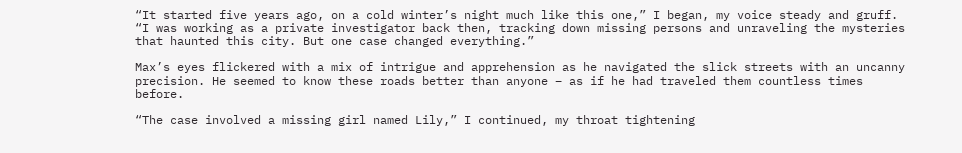“It started five years ago, on a cold winter’s night much like this one,” I began, my voice steady and gruff. “I was working as a private investigator back then, tracking down missing persons and unraveling the mysteries that haunted this city. But one case changed everything.”

Max’s eyes flickered with a mix of intrigue and apprehension as he navigated the slick streets with an uncanny precision. He seemed to know these roads better than anyone – as if he had traveled them countless times before.

“The case involved a missing girl named Lily,” I continued, my throat tightening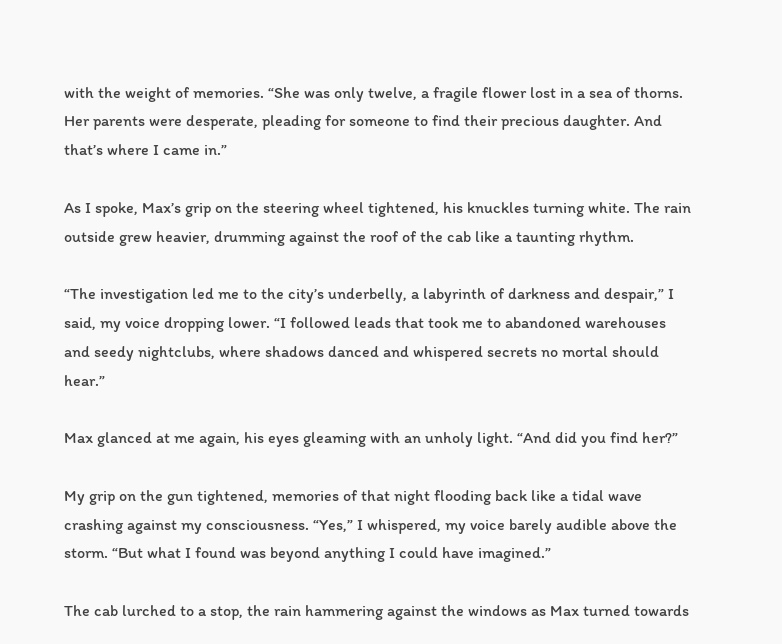with the weight of memories. “She was only twelve, a fragile flower lost in a sea of thorns. Her parents were desperate, pleading for someone to find their precious daughter. And that’s where I came in.”

As I spoke, Max’s grip on the steering wheel tightened, his knuckles turning white. The rain outside grew heavier, drumming against the roof of the cab like a taunting rhythm.

“The investigation led me to the city’s underbelly, a labyrinth of darkness and despair,” I said, my voice dropping lower. “I followed leads that took me to abandoned warehouses and seedy nightclubs, where shadows danced and whispered secrets no mortal should hear.”

Max glanced at me again, his eyes gleaming with an unholy light. “And did you find her?”

My grip on the gun tightened, memories of that night flooding back like a tidal wave crashing against my consciousness. “Yes,” I whispered, my voice barely audible above the storm. “But what I found was beyond anything I could have imagined.”

The cab lurched to a stop, the rain hammering against the windows as Max turned towards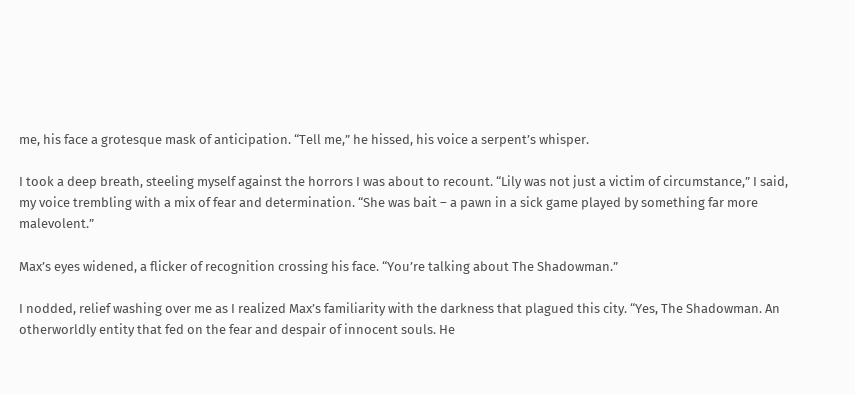me, his face a grotesque mask of anticipation. “Tell me,” he hissed, his voice a serpent’s whisper.

I took a deep breath, steeling myself against the horrors I was about to recount. “Lily was not just a victim of circumstance,” I said, my voice trembling with a mix of fear and determination. “She was bait – a pawn in a sick game played by something far more malevolent.”

Max’s eyes widened, a flicker of recognition crossing his face. “You’re talking about The Shadowman.”

I nodded, relief washing over me as I realized Max’s familiarity with the darkness that plagued this city. “Yes, The Shadowman. An otherworldly entity that fed on the fear and despair of innocent souls. He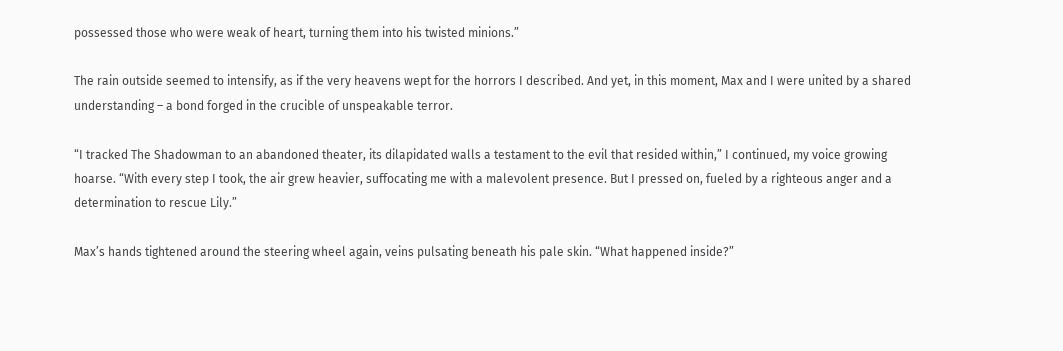possessed those who were weak of heart, turning them into his twisted minions.”

The rain outside seemed to intensify, as if the very heavens wept for the horrors I described. And yet, in this moment, Max and I were united by a shared understanding – a bond forged in the crucible of unspeakable terror.

“I tracked The Shadowman to an abandoned theater, its dilapidated walls a testament to the evil that resided within,” I continued, my voice growing hoarse. “With every step I took, the air grew heavier, suffocating me with a malevolent presence. But I pressed on, fueled by a righteous anger and a determination to rescue Lily.”

Max’s hands tightened around the steering wheel again, veins pulsating beneath his pale skin. “What happened inside?”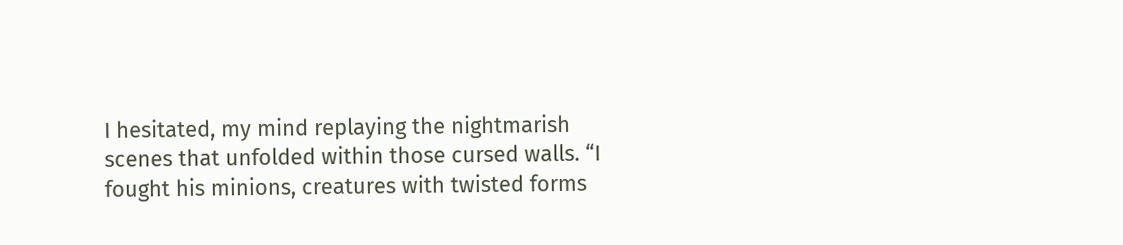I hesitated, my mind replaying the nightmarish scenes that unfolded within those cursed walls. “I fought his minions, creatures with twisted forms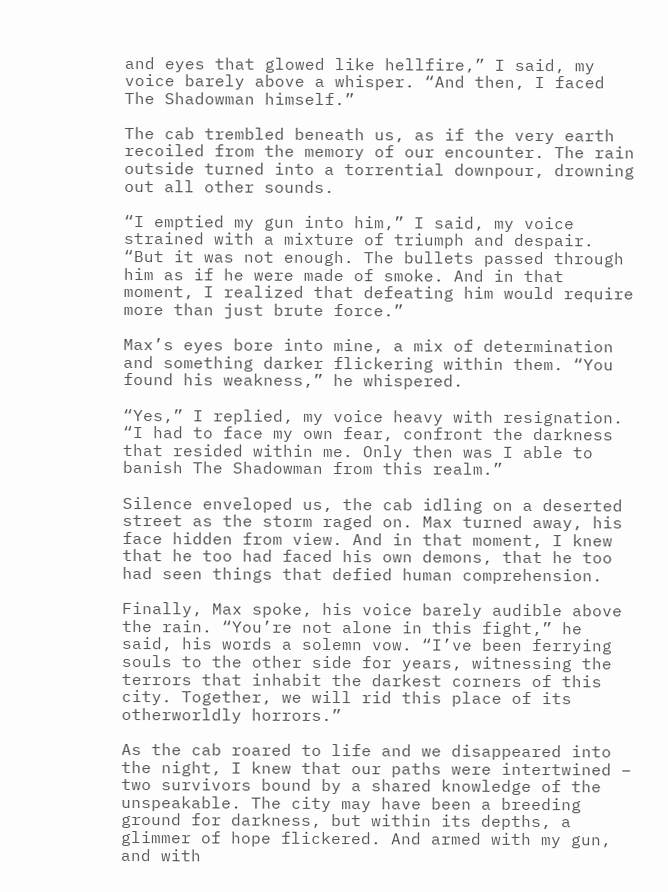and eyes that glowed like hellfire,” I said, my voice barely above a whisper. “And then, I faced The Shadowman himself.”

The cab trembled beneath us, as if the very earth recoiled from the memory of our encounter. The rain outside turned into a torrential downpour, drowning out all other sounds.

“I emptied my gun into him,” I said, my voice strained with a mixture of triumph and despair. “But it was not enough. The bullets passed through him as if he were made of smoke. And in that moment, I realized that defeating him would require more than just brute force.”

Max’s eyes bore into mine, a mix of determination and something darker flickering within them. “You found his weakness,” he whispered.

“Yes,” I replied, my voice heavy with resignation. “I had to face my own fear, confront the darkness that resided within me. Only then was I able to banish The Shadowman from this realm.”

Silence enveloped us, the cab idling on a deserted street as the storm raged on. Max turned away, his face hidden from view. And in that moment, I knew that he too had faced his own demons, that he too had seen things that defied human comprehension.

Finally, Max spoke, his voice barely audible above the rain. “You’re not alone in this fight,” he said, his words a solemn vow. “I’ve been ferrying souls to the other side for years, witnessing the terrors that inhabit the darkest corners of this city. Together, we will rid this place of its otherworldly horrors.”

As the cab roared to life and we disappeared into the night, I knew that our paths were intertwined – two survivors bound by a shared knowledge of the unspeakable. The city may have been a breeding ground for darkness, but within its depths, a glimmer of hope flickered. And armed with my gun, and with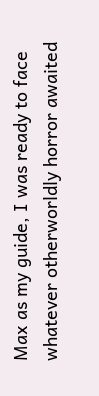Max as my guide, I was ready to face whatever otherworldly horror awaited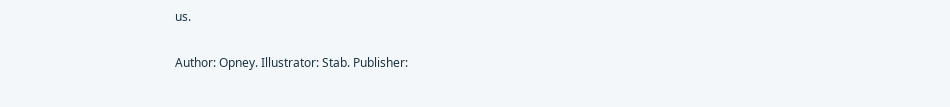us.

Author: Opney. Illustrator: Stab. Publisher: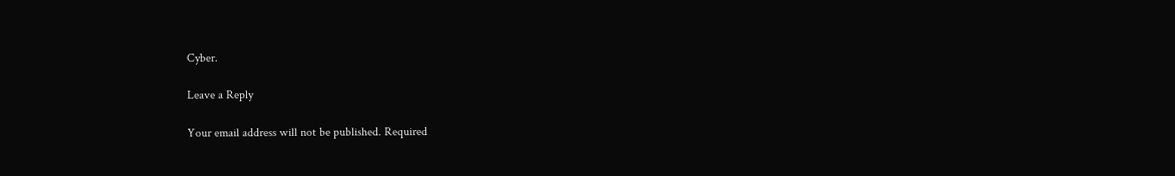Cyber.

Leave a Reply

Your email address will not be published. Required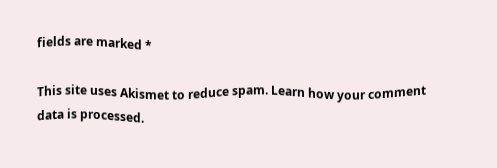fields are marked *

This site uses Akismet to reduce spam. Learn how your comment data is processed.